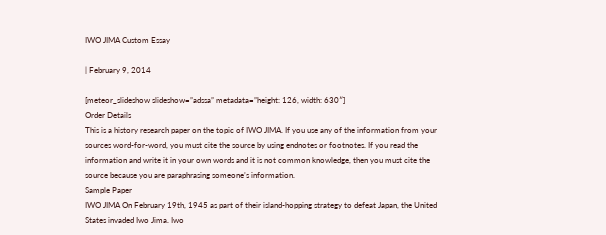IWO JIMA Custom Essay

| February 9, 2014

[meteor_slideshow slideshow=”adssa” metadata=”height: 126, width: 630″]
Order Details
This is a history research paper on the topic of IWO JIMA. If you use any of the information from your sources word-for-word, you must cite the source by using endnotes or footnotes. If you read the information and write it in your own words and it is not common knowledge, then you must cite the source because you are paraphrasing someone’s information.
Sample Paper
IWO JIMA On February 19th, 1945 as part of their island-hopping strategy to defeat Japan, the United States invaded Iwo Jima. Iwo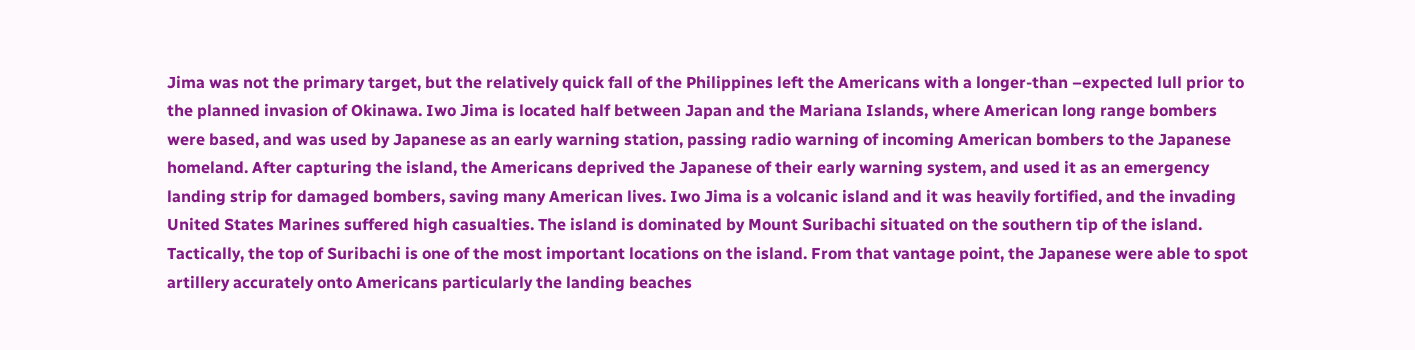Jima was not the primary target, but the relatively quick fall of the Philippines left the Americans with a longer-than –expected lull prior to the planned invasion of Okinawa. Iwo Jima is located half between Japan and the Mariana Islands, where American long range bombers were based, and was used by Japanese as an early warning station, passing radio warning of incoming American bombers to the Japanese homeland. After capturing the island, the Americans deprived the Japanese of their early warning system, and used it as an emergency landing strip for damaged bombers, saving many American lives. Iwo Jima is a volcanic island and it was heavily fortified, and the invading United States Marines suffered high casualties. The island is dominated by Mount Suribachi situated on the southern tip of the island. Tactically, the top of Suribachi is one of the most important locations on the island. From that vantage point, the Japanese were able to spot artillery accurately onto Americans particularly the landing beaches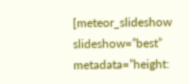[meteor_slideshow slideshow=”best” metadata=”height: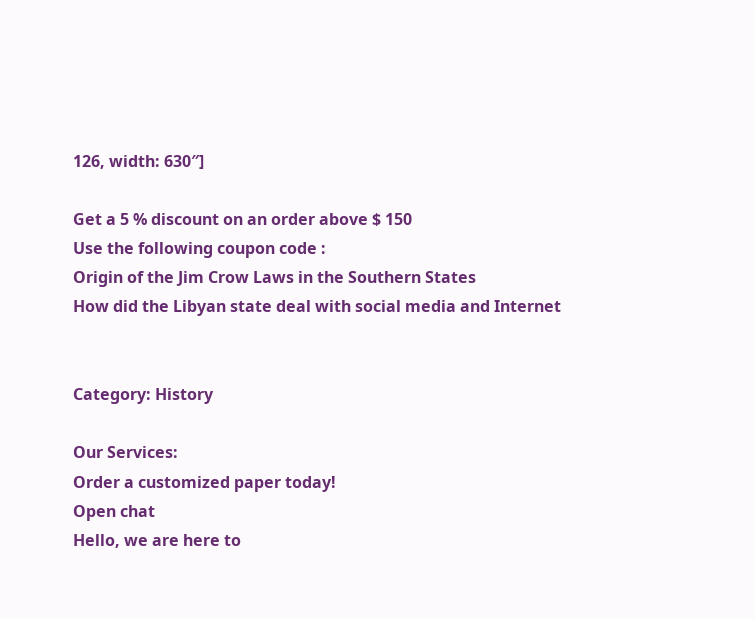126, width: 630″]

Get a 5 % discount on an order above $ 150
Use the following coupon code :
Origin of the Jim Crow Laws in the Southern States
How did the Libyan state deal with social media and Internet


Category: History

Our Services:
Order a customized paper today!
Open chat
Hello, we are here to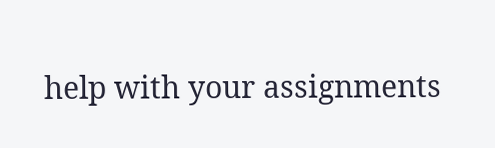help with your assignments